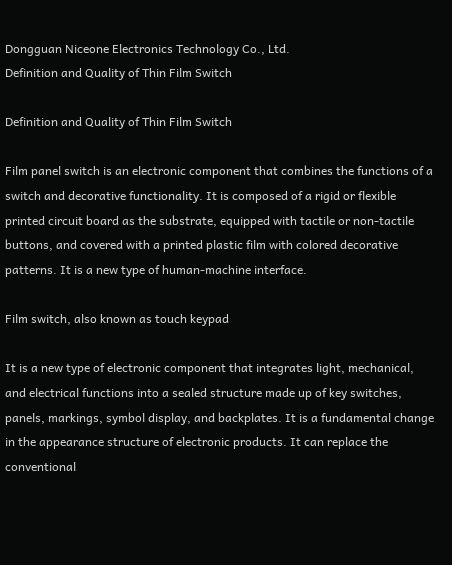Dongguan Niceone Electronics Technology Co., Ltd.
Definition and Quality of Thin Film Switch

Definition and Quality of Thin Film Switch

Film panel switch is an electronic component that combines the functions of a switch and decorative functionality. It is composed of a rigid or flexible printed circuit board as the substrate, equipped with tactile or non-tactile buttons, and covered with a printed plastic film with colored decorative patterns. It is a new type of human-machine interface.

Film switch, also known as touch keypad

It is a new type of electronic component that integrates light, mechanical, and electrical functions into a sealed structure made up of key switches, panels, markings, symbol display, and backplates. It is a fundamental change in the appearance structure of electronic products. It can replace the conventional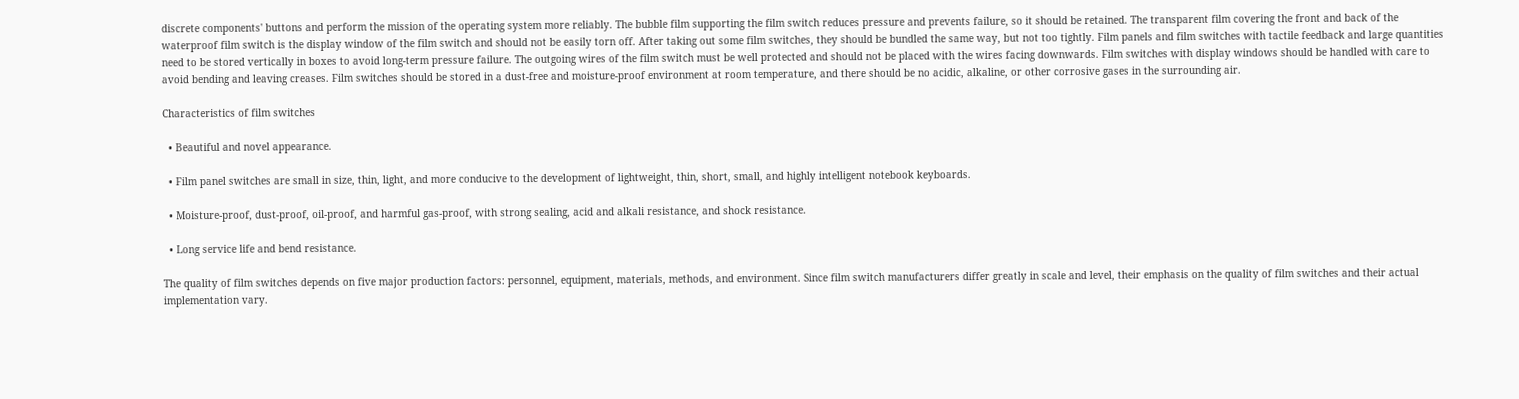discrete components' buttons and perform the mission of the operating system more reliably. The bubble film supporting the film switch reduces pressure and prevents failure, so it should be retained. The transparent film covering the front and back of the waterproof film switch is the display window of the film switch and should not be easily torn off. After taking out some film switches, they should be bundled the same way, but not too tightly. Film panels and film switches with tactile feedback and large quantities need to be stored vertically in boxes to avoid long-term pressure failure. The outgoing wires of the film switch must be well protected and should not be placed with the wires facing downwards. Film switches with display windows should be handled with care to avoid bending and leaving creases. Film switches should be stored in a dust-free and moisture-proof environment at room temperature, and there should be no acidic, alkaline, or other corrosive gases in the surrounding air.

Characteristics of film switches

  • Beautiful and novel appearance.

  • Film panel switches are small in size, thin, light, and more conducive to the development of lightweight, thin, short, small, and highly intelligent notebook keyboards.

  • Moisture-proof, dust-proof, oil-proof, and harmful gas-proof, with strong sealing, acid and alkali resistance, and shock resistance.

  • Long service life and bend resistance.

The quality of film switches depends on five major production factors: personnel, equipment, materials, methods, and environment. Since film switch manufacturers differ greatly in scale and level, their emphasis on the quality of film switches and their actual implementation vary.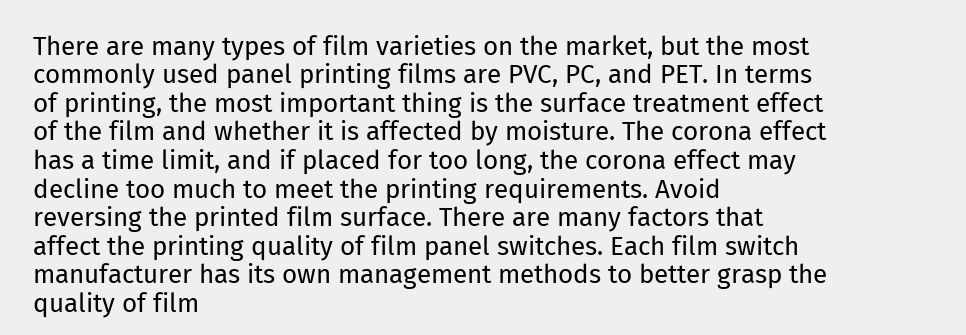There are many types of film varieties on the market, but the most commonly used panel printing films are PVC, PC, and PET. In terms of printing, the most important thing is the surface treatment effect of the film and whether it is affected by moisture. The corona effect has a time limit, and if placed for too long, the corona effect may decline too much to meet the printing requirements. Avoid reversing the printed film surface. There are many factors that affect the printing quality of film panel switches. Each film switch manufacturer has its own management methods to better grasp the quality of film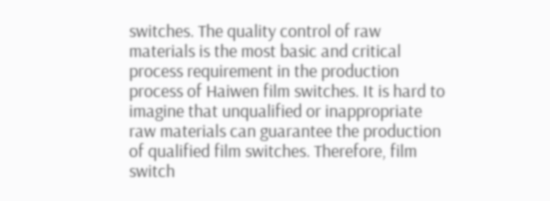switches. The quality control of raw materials is the most basic and critical process requirement in the production process of Haiwen film switches. It is hard to imagine that unqualified or inappropriate raw materials can guarantee the production of qualified film switches. Therefore, film switch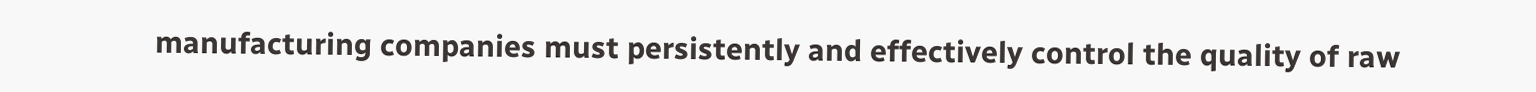manufacturing companies must persistently and effectively control the quality of raw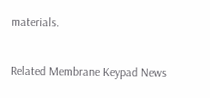materials.

Related Membrane Keypad News